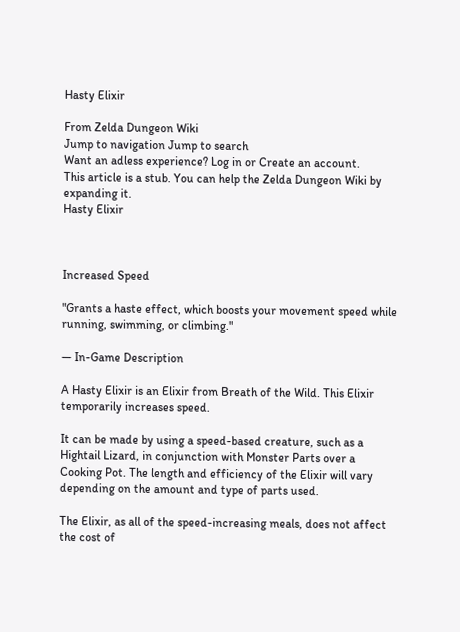Hasty Elixir

From Zelda Dungeon Wiki
Jump to navigation Jump to search
Want an adless experience? Log in or Create an account.
This article is a stub. You can help the Zelda Dungeon Wiki by expanding it.
Hasty Elixir



Increased Speed

"Grants a haste effect, which boosts your movement speed while running, swimming, or climbing."

— In-Game Description

A Hasty Elixir is an Elixir from Breath of the Wild. This Elixir temporarily increases speed.

It can be made by using a speed-based creature, such as a Hightail Lizard, in conjunction with Monster Parts over a Cooking Pot. The length and efficiency of the Elixir will vary depending on the amount and type of parts used.

The Elixir, as all of the speed-increasing meals, does not affect the cost of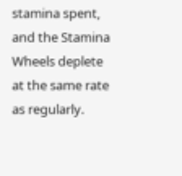stamina spent, and the Stamina Wheels deplete at the same rate as regularly.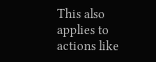This also applies to actions like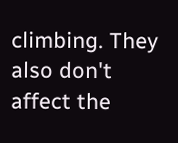climbing. They also don't affect the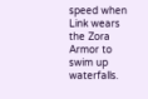speed when Link wears the Zora Armor to swim up waterfalls.